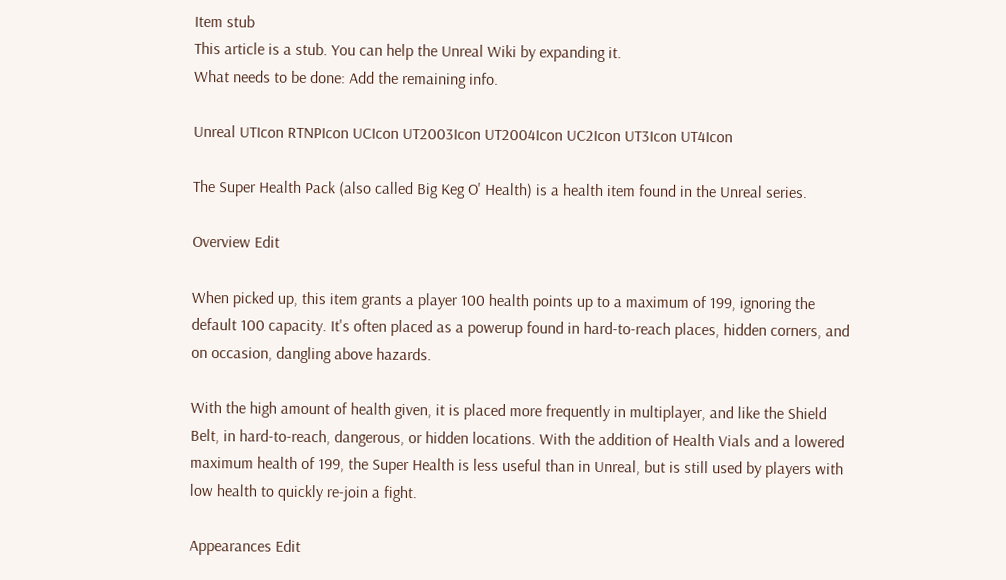Item stub
This article is a stub. You can help the Unreal Wiki by expanding it.
What needs to be done: Add the remaining info.

Unreal UTIcon RTNPIcon UCIcon UT2003Icon UT2004Icon UC2Icon UT3Icon UT4Icon

The Super Health Pack (also called Big Keg O' Health) is a health item found in the Unreal series.

Overview Edit

When picked up, this item grants a player 100 health points up to a maximum of 199, ignoring the default 100 capacity. It's often placed as a powerup found in hard-to-reach places, hidden corners, and on occasion, dangling above hazards.

With the high amount of health given, it is placed more frequently in multiplayer, and like the Shield Belt, in hard-to-reach, dangerous, or hidden locations. With the addition of Health Vials and a lowered maximum health of 199, the Super Health is less useful than in Unreal, but is still used by players with low health to quickly re-join a fight.

Appearances Edit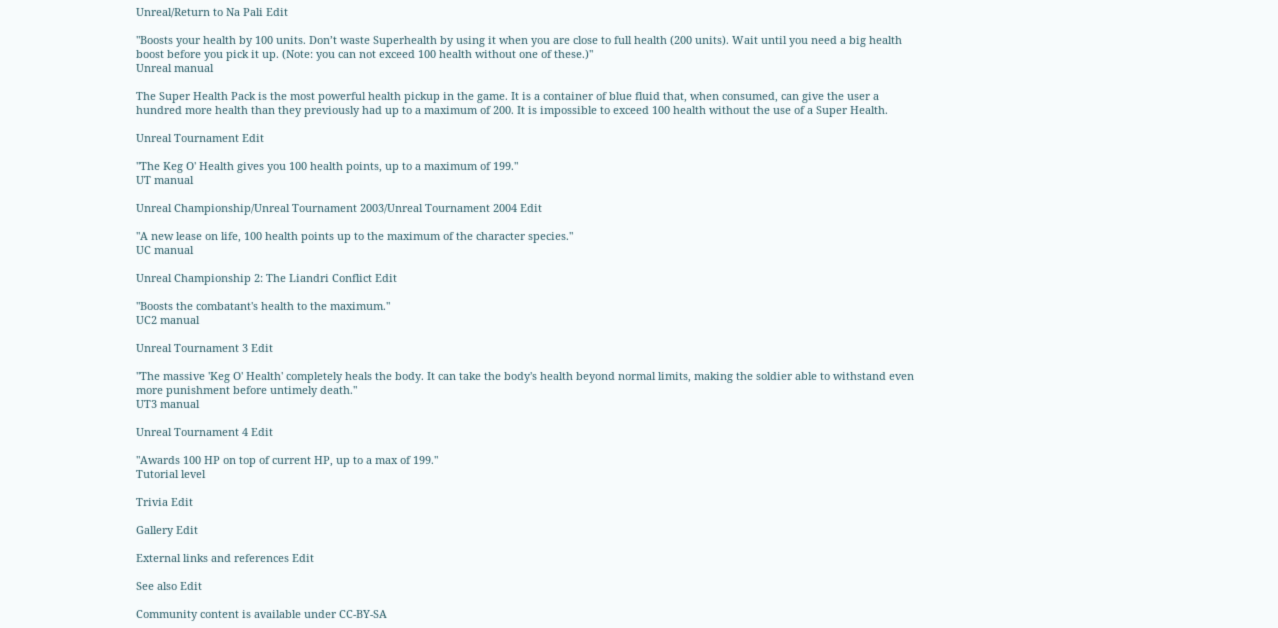Unreal/Return to Na Pali Edit

"Boosts your health by 100 units. Don’t waste Superhealth by using it when you are close to full health (200 units). Wait until you need a big health boost before you pick it up. (Note: you can not exceed 100 health without one of these.)"
Unreal manual

The Super Health Pack is the most powerful health pickup in the game. It is a container of blue fluid that, when consumed, can give the user a hundred more health than they previously had up to a maximum of 200. It is impossible to exceed 100 health without the use of a Super Health.

Unreal Tournament Edit

"The Keg O' Health gives you 100 health points, up to a maximum of 199."
UT manual

Unreal Championship/Unreal Tournament 2003/Unreal Tournament 2004 Edit

"A new lease on life, 100 health points up to the maximum of the character species."
UC manual

Unreal Championship 2: The Liandri Conflict Edit

"Boosts the combatant's health to the maximum."
UC2 manual

Unreal Tournament 3 Edit

"The massive 'Keg O' Health' completely heals the body. It can take the body's health beyond normal limits, making the soldier able to withstand even more punishment before untimely death."
UT3 manual

Unreal Tournament 4 Edit

"Awards 100 HP on top of current HP, up to a max of 199."
Tutorial level

Trivia Edit

Gallery Edit

External links and references Edit

See also Edit

Community content is available under CC-BY-SA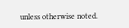unless otherwise noted.